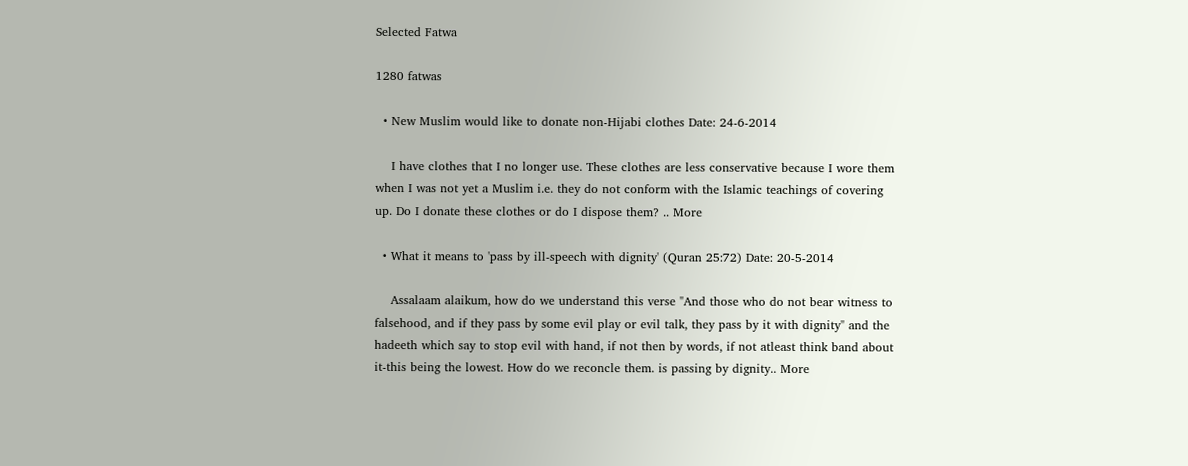Selected Fatwa

1280 fatwas

  • New Muslim would like to donate non-Hijabi clothes Date: 24-6-2014

    I have clothes that I no longer use. These clothes are less conservative because I wore them when I was not yet a Muslim i.e. they do not conform with the Islamic teachings of covering up. Do I donate these clothes or do I dispose them? .. More

  • What it means to 'pass by ill-speech with dignity' (Quran 25:72) Date: 20-5-2014

    Assalaam alaikum, how do we understand this verse "And those who do not bear witness to falsehood, and if they pass by some evil play or evil talk, they pass by it with dignity" and the hadeeth which say to stop evil with hand, if not then by words, if not atleast think band about it-this being the lowest. How do we reconcle them. is passing by dignity.. More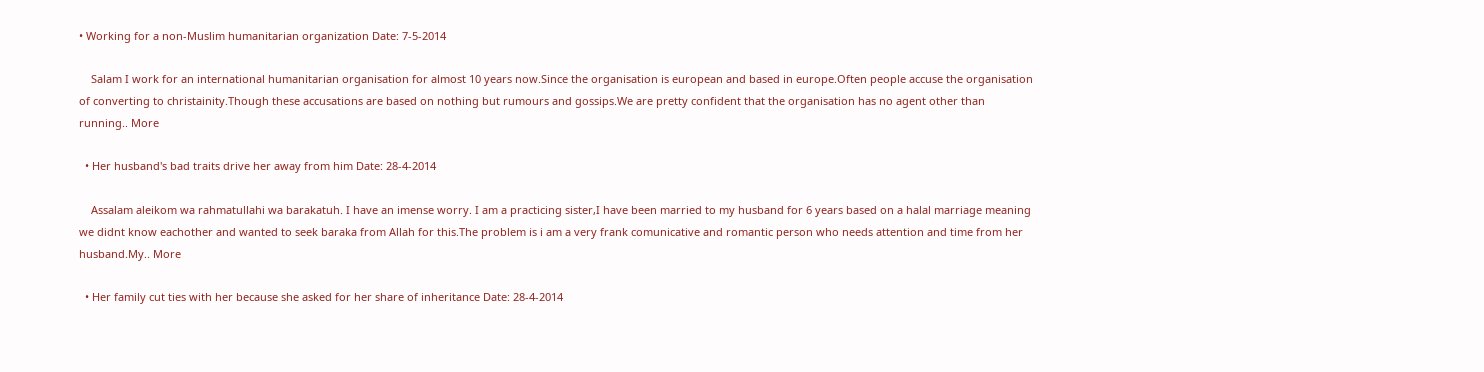• Working for a non-Muslim humanitarian organization Date: 7-5-2014

    Salam I work for an international humanitarian organisation for almost 10 years now.Since the organisation is european and based in europe.Often people accuse the organisation of converting to christainity.Though these accusations are based on nothing but rumours and gossips.We are pretty confident that the organisation has no agent other than running.. More

  • Her husband's bad traits drive her away from him Date: 28-4-2014

    Assalam aleikom wa rahmatullahi wa barakatuh. I have an imense worry. I am a practicing sister,I have been married to my husband for 6 years based on a halal marriage meaning we didnt know eachother and wanted to seek baraka from Allah for this.The problem is i am a very frank comunicative and romantic person who needs attention and time from her husband.My.. More

  • Her family cut ties with her because she asked for her share of inheritance Date: 28-4-2014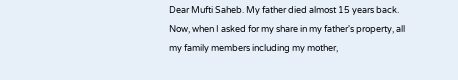Dear Mufti Saheb. My father died almost 15 years back. Now, when I asked for my share in my father's property, all my family members including my mother,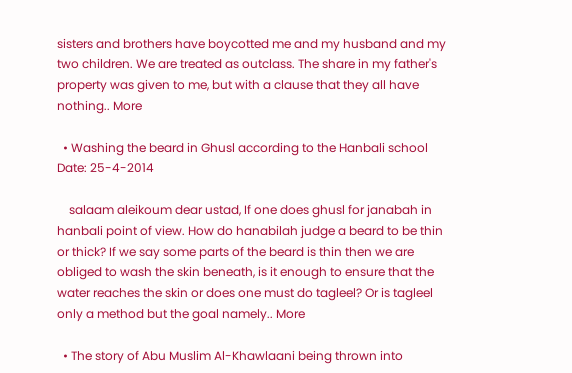sisters and brothers have boycotted me and my husband and my two children. We are treated as outclass. The share in my father's property was given to me, but with a clause that they all have nothing.. More

  • Washing the beard in Ghusl according to the Hanbali school Date: 25-4-2014

    salaam aleikoum dear ustad, If one does ghusl for janabah in hanbali point of view. How do hanabilah judge a beard to be thin or thick? If we say some parts of the beard is thin then we are obliged to wash the skin beneath, is it enough to ensure that the water reaches the skin or does one must do tagleel? Or is tagleel only a method but the goal namely.. More

  • The story of Abu Muslim Al-Khawlaani being thrown into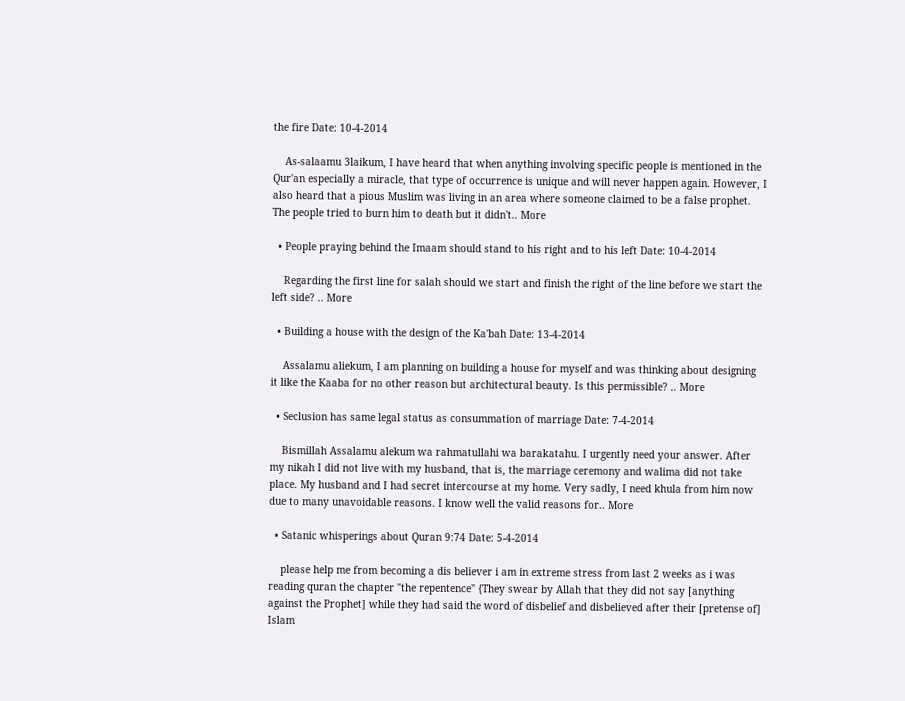the fire Date: 10-4-2014

    As-salaamu 3laikum, I have heard that when anything involving specific people is mentioned in the Qur'an especially a miracle, that type of occurrence is unique and will never happen again. However, I also heard that a pious Muslim was living in an area where someone claimed to be a false prophet. The people tried to burn him to death but it didn't.. More

  • People praying behind the Imaam should stand to his right and to his left Date: 10-4-2014

    Regarding the first line for salah should we start and finish the right of the line before we start the left side? .. More

  • Building a house with the design of the Ka'bah Date: 13-4-2014

    Assalamu aliekum, I am planning on building a house for myself and was thinking about designing it like the Kaaba for no other reason but architectural beauty. Is this permissible? .. More

  • Seclusion has same legal status as consummation of marriage Date: 7-4-2014

    Bismillah Assalamu alekum wa rahmatullahi wa barakatahu. I urgently need your answer. After my nikah I did not live with my husband, that is, the marriage ceremony and walima did not take place. My husband and I had secret intercourse at my home. Very sadly, I need khula from him now due to many unavoidable reasons. I know well the valid reasons for.. More

  • Satanic whisperings about Quran 9:74 Date: 5-4-2014

    please help me from becoming a dis believer i am in extreme stress from last 2 weeks as i was reading quran the chapter "the repentence" {They swear by Allah that they did not say [anything against the Prophet] while they had said the word of disbelief and disbelieved after their [pretense of] Islam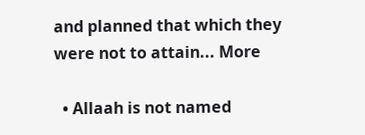and planned that which they were not to attain... More

  • Allaah is not named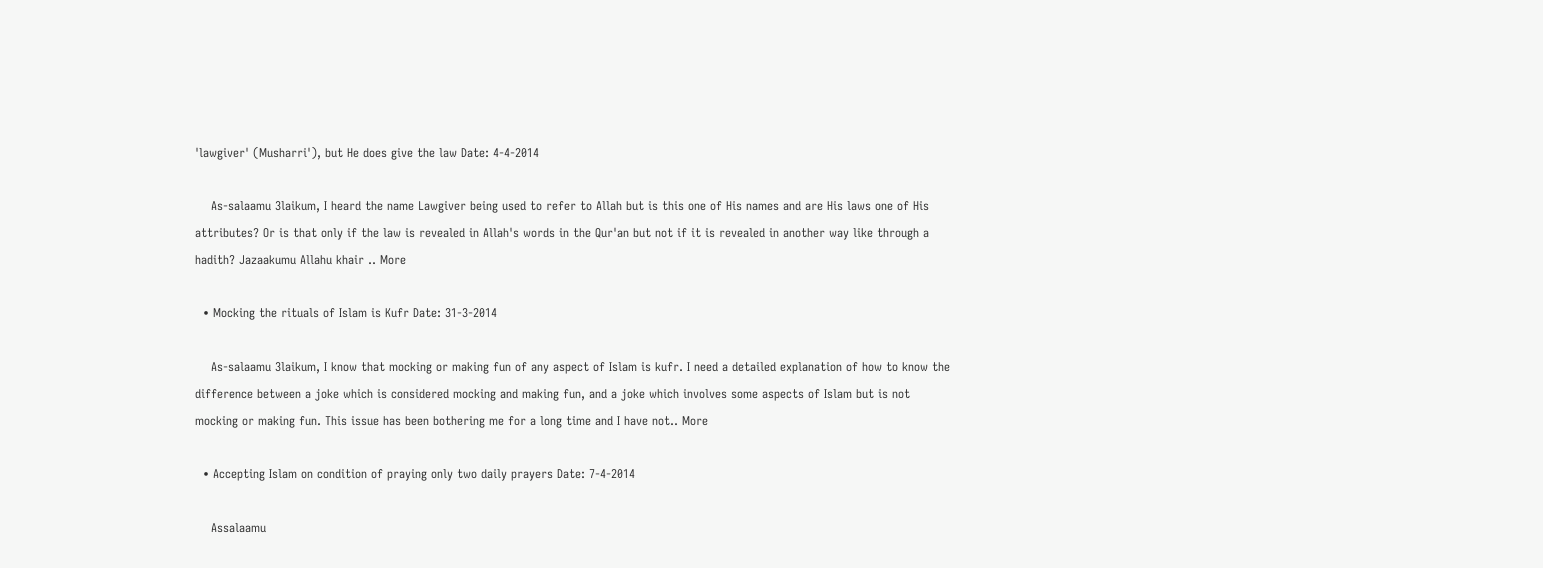'lawgiver' (Musharri'), but He does give the law Date: 4-4-2014

    As-salaamu 3laikum, I heard the name Lawgiver being used to refer to Allah but is this one of His names and are His laws one of His attributes? Or is that only if the law is revealed in Allah's words in the Qur'an but not if it is revealed in another way like through a hadith? Jazaakumu Allahu khair .. More

  • Mocking the rituals of Islam is Kufr Date: 31-3-2014

    As-salaamu 3laikum, I know that mocking or making fun of any aspect of Islam is kufr. I need a detailed explanation of how to know the difference between a joke which is considered mocking and making fun, and a joke which involves some aspects of Islam but is not mocking or making fun. This issue has been bothering me for a long time and I have not.. More

  • Accepting Islam on condition of praying only two daily prayers Date: 7-4-2014

    Assalaamu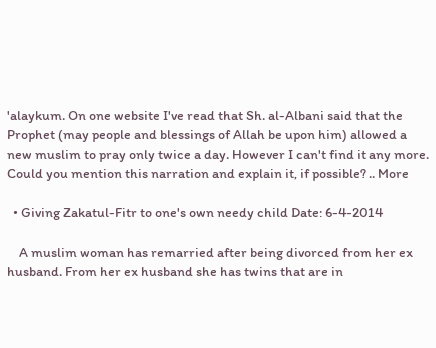'alaykum. On one website I've read that Sh. al-Albani said that the Prophet (may people and blessings of Allah be upon him) allowed a new muslim to pray only twice a day. However I can't find it any more. Could you mention this narration and explain it, if possible? .. More

  • Giving Zakatul-Fitr to one's own needy child Date: 6-4-2014

    A muslim woman has remarried after being divorced from her ex husband. From her ex husband she has twins that are in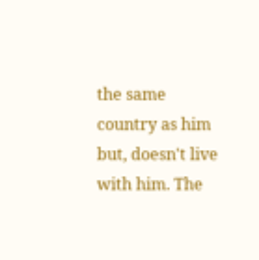the same country as him but, doesn't live with him. The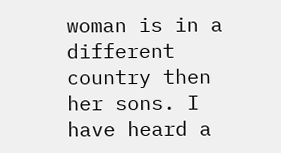woman is in a different country then her sons. I have heard a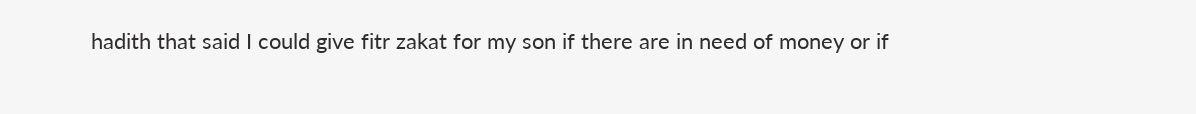hadith that said I could give fitr zakat for my son if there are in need of money or if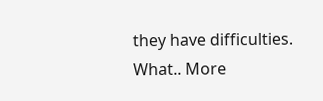they have difficulties. What.. More